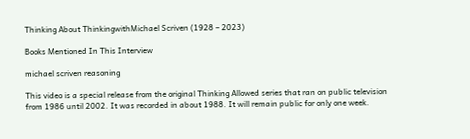Thinking About ThinkingwithMichael Scriven (1928 – 2023)

Books Mentioned In This Interview

michael scriven reasoning

This video is a special release from the original Thinking Allowed series that ran on public television from 1986 until 2002. It was recorded in about 1988. It will remain public for only one week.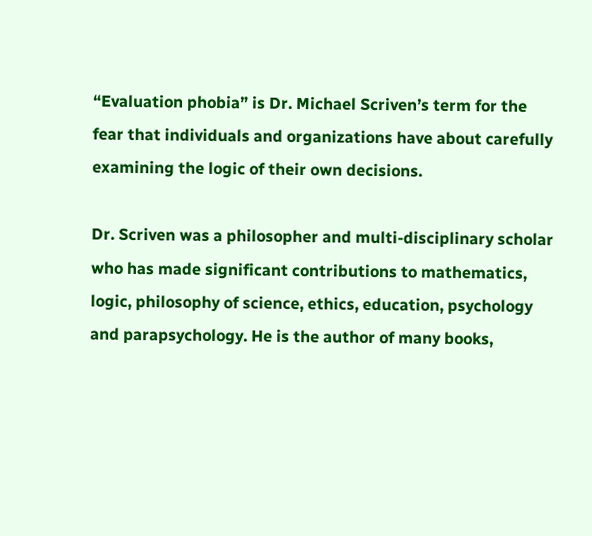“Evaluation phobia” is Dr. Michael Scriven’s term for the fear that individuals and organizations have about carefully examining the logic of their own decisions.

Dr. Scriven was a philosopher and multi-disciplinary scholar who has made significant contributions to mathematics, logic, philosophy of science, ethics, education, psychology and parapsychology. He is the author of many books,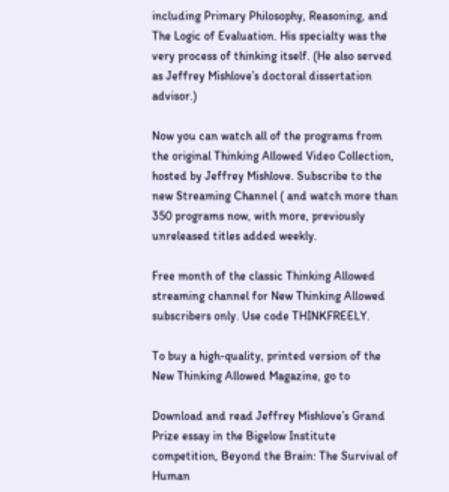including Primary Philosophy, Reasoning, and The Logic of Evaluation. His specialty was the very process of thinking itself. (He also served as Jeffrey Mishlove’s doctoral dissertation advisor.)

Now you can watch all of the programs from the original Thinking Allowed Video Collection, hosted by Jeffrey Mishlove. Subscribe to the new Streaming Channel ( and watch more than 350 programs now, with more, previously unreleased titles added weekly.

Free month of the classic Thinking Allowed streaming channel for New Thinking Allowed subscribers only. Use code THINKFREELY.

To buy a high-quality, printed version of the New Thinking Allowed Magazine, go to

Download and read Jeffrey Mishlove’s Grand Prize essay in the Bigelow Institute competition, Beyond the Brain: The Survival of Human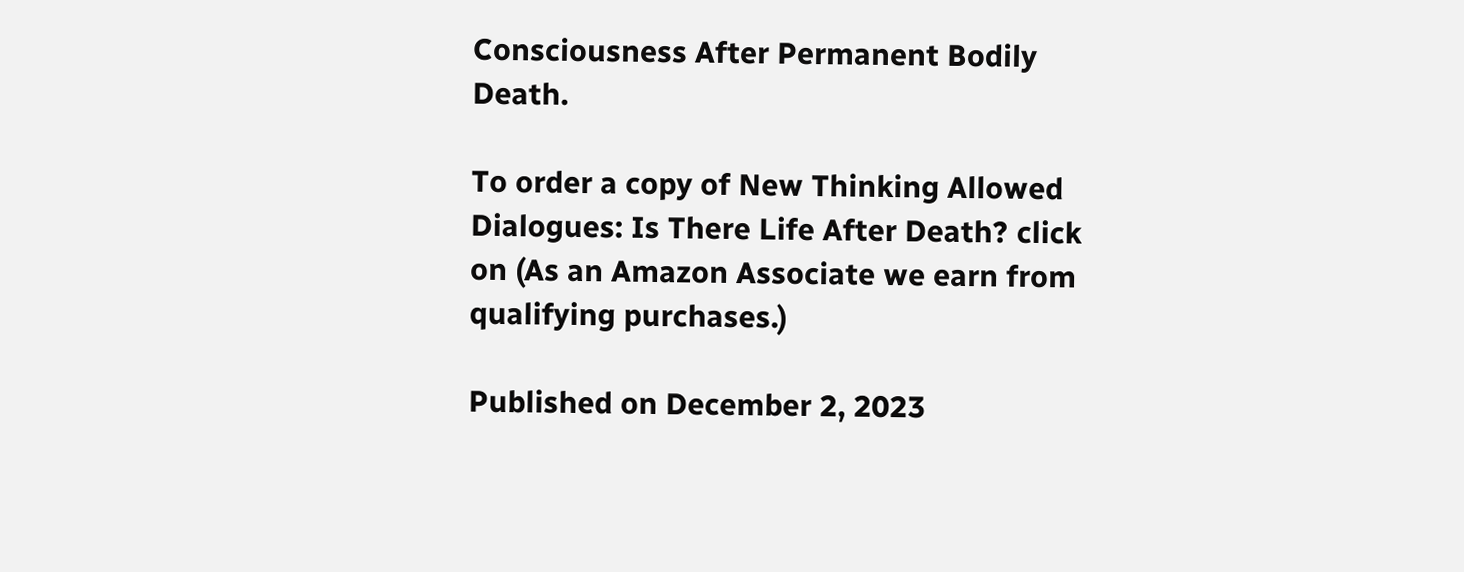Consciousness After Permanent Bodily Death.

To order a copy of New Thinking Allowed Dialogues: Is There Life After Death? click on (As an Amazon Associate we earn from qualifying purchases.)

Published on December 2, 2023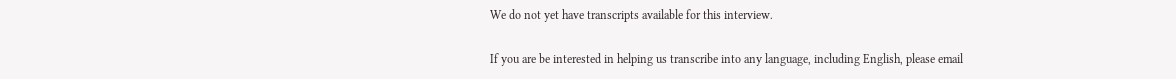We do not yet have transcripts available for this interview.

If you are be interested in helping us transcribe into any language, including English, please email